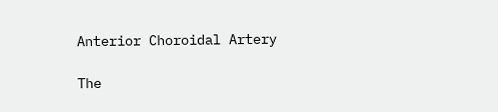Anterior Choroidal Artery

The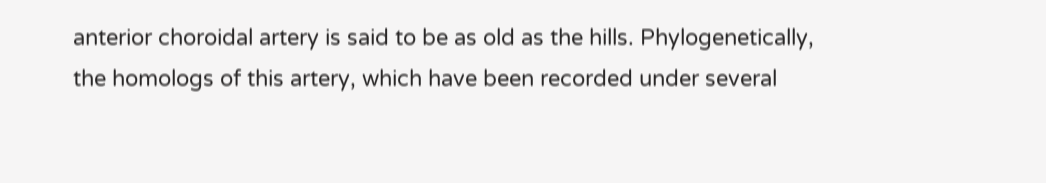anterior choroidal artery is said to be as old as the hills. Phylogenetically, the homologs of this artery, which have been recorded under several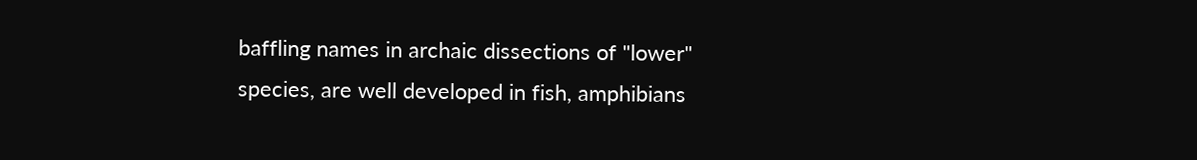baffling names in archaic dissections of "lower" species, are well developed in fish, amphibians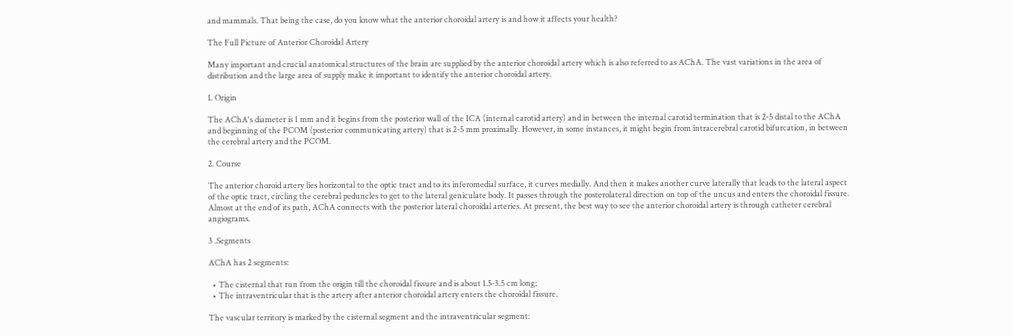and mammals. That being the case, do you know what the anterior choroidal artery is and how it affects your health?

The Full Picture of Anterior Choroidal Artery

Many important and crucial anatomical structures of the brain are supplied by the anterior choroidal artery which is also referred to as AChA. The vast variations in the area of distribution and the large area of supply make it important to identify the anterior choroidal artery.

1. Origin

The AChA's diameter is 1 mm and it begins from the posterior wall of the ICA (internal carotid artery) and in between the internal carotid termination that is 2-5 distal to the AChA and beginning of the PCOM (posterior communicating artery) that is 2-5 mm proximally. However, in some instances, it might begin from intracerebral carotid bifurcation, in between the cerebral artery and the PCOM.

2. Course

The anterior choroid artery lies horizontal to the optic tract and to its inferomedial surface, it curves medially. And then it makes another curve laterally that leads to the lateral aspect of the optic tract, circling the cerebral peduncles to get to the lateral geniculate body. It passes through the posterolateral direction on top of the uncus and enters the choroidal fissure. Almost at the end of its path, AChA connects with the posterior lateral choroidal arteries. At present, the best way to see the anterior choroidal artery is through catheter cerebral angiograms.

3 .Segments

AChA has 2 segments:

  • The cisternal that run from the origin till the choroidal fissure and is about 1.5-3.5 cm long;
  • The intraventricular that is the artery after anterior choroidal artery enters the choroidal fissure.

The vascular territory is marked by the cisternal segment and the intraventricular segment: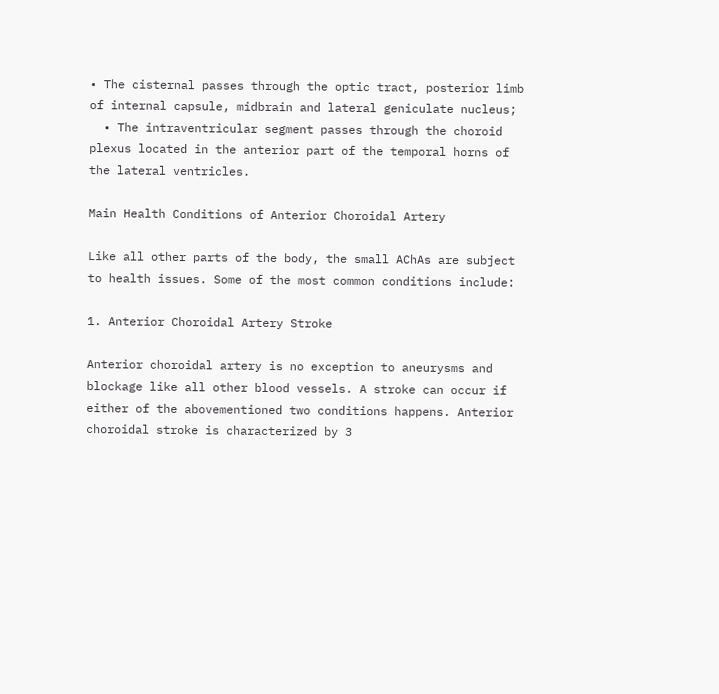• The cisternal passes through the optic tract, posterior limb of internal capsule, midbrain and lateral geniculate nucleus;
  • The intraventricular segment passes through the choroid plexus located in the anterior part of the temporal horns of the lateral ventricles.

Main Health Conditions of Anterior Choroidal Artery

Like all other parts of the body, the small AChAs are subject to health issues. Some of the most common conditions include:

1. Anterior Choroidal Artery Stroke

Anterior choroidal artery is no exception to aneurysms and blockage like all other blood vessels. A stroke can occur if either of the abovementioned two conditions happens. Anterior choroidal stroke is characterized by 3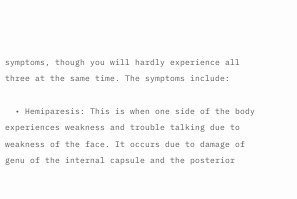symptoms, though you will hardly experience all three at the same time. The symptoms include:

  • Hemiparesis: This is when one side of the body experiences weakness and trouble talking due to weakness of the face. It occurs due to damage of genu of the internal capsule and the posterior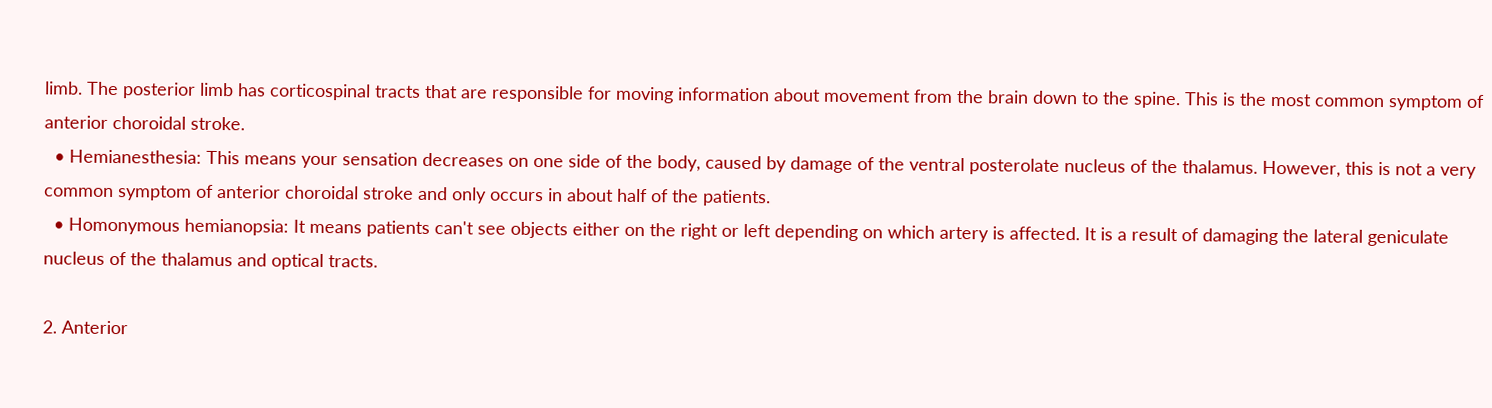limb. The posterior limb has corticospinal tracts that are responsible for moving information about movement from the brain down to the spine. This is the most common symptom of anterior choroidal stroke.
  • Hemianesthesia: This means your sensation decreases on one side of the body, caused by damage of the ventral posterolate nucleus of the thalamus. However, this is not a very common symptom of anterior choroidal stroke and only occurs in about half of the patients.
  • Homonymous hemianopsia: It means patients can't see objects either on the right or left depending on which artery is affected. It is a result of damaging the lateral geniculate nucleus of the thalamus and optical tracts.

2. Anterior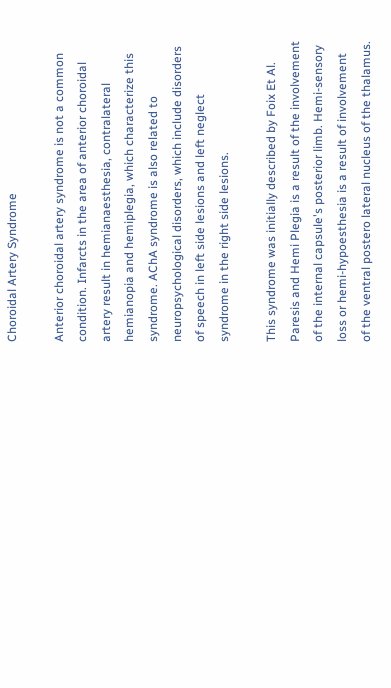Choroidal Artery Syndrome

Anterior choroidal artery syndrome is not a common condition. Infarcts in the area of anterior choroidal artery result in hemianaesthesia, contralateral hemianopia and hemiplegia, which characterize this syndrome. AChA syndrome is also related to neuropsychological disorders, which include disorders of speech in left side lesions and left neglect syndrome in the right side lesions.

This syndrome was initially described by Foix Et Al. Paresis and Hemi Plegia is a result of the involvement of the internal capsule's posterior limb. Hemi-sensory loss or hemi-hypoesthesia is a result of involvement of the ventral postero lateral nucleus of the thalamus.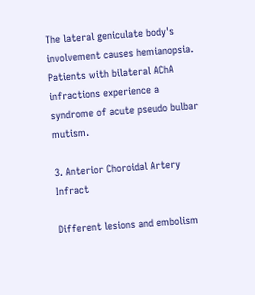The lateral geniculate body's involvement causes hemianopsia. Patients with bilateral AChA infractions experience a syndrome of acute pseudo bulbar mutism.

3. Anterior Choroidal Artery Infract

Different lesions and embolism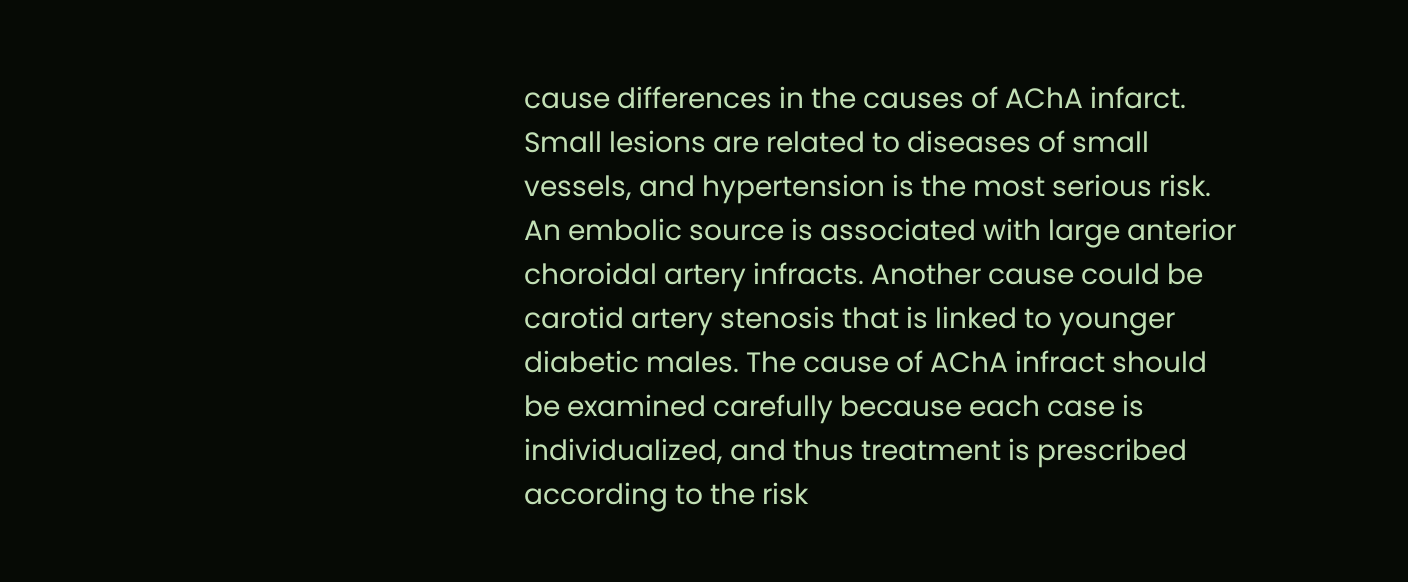cause differences in the causes of AChA infarct. Small lesions are related to diseases of small vessels, and hypertension is the most serious risk. An embolic source is associated with large anterior choroidal artery infracts. Another cause could be carotid artery stenosis that is linked to younger diabetic males. The cause of AChA infract should be examined carefully because each case is individualized, and thus treatment is prescribed according to the risk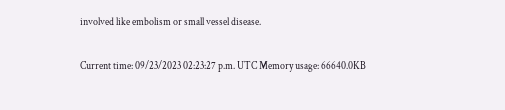involved like embolism or small vessel disease.

Current time: 09/23/2023 02:23:27 p.m. UTC Memory usage: 66640.0KB